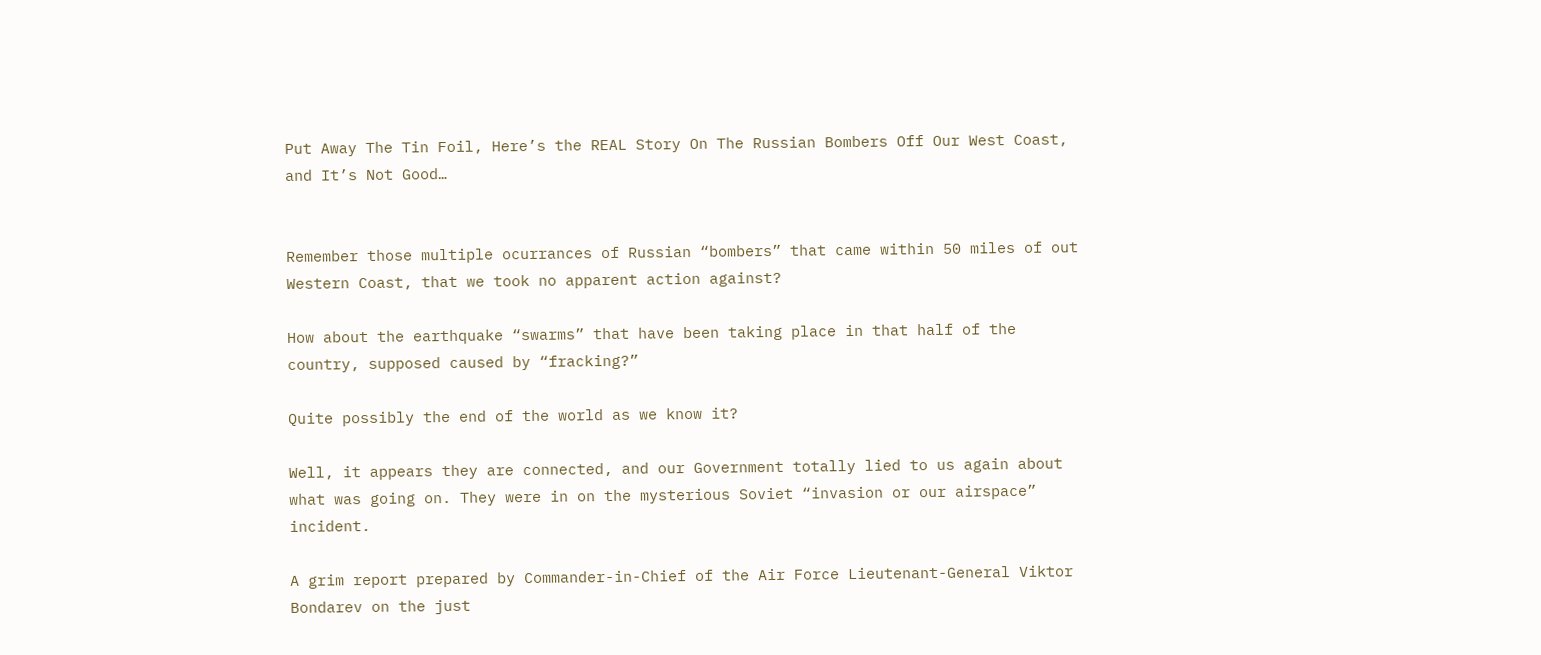Put Away The Tin Foil, Here’s the REAL Story On The Russian Bombers Off Our West Coast, and It’s Not Good…


Remember those multiple ocurrances of Russian “bombers” that came within 50 miles of out Western Coast, that we took no apparent action against?

How about the earthquake “swarms” that have been taking place in that half of the country, supposed caused by “fracking?”

Quite possibly the end of the world as we know it?

Well, it appears they are connected, and our Government totally lied to us again about what was going on. They were in on the mysterious Soviet “invasion or our airspace” incident.

A grim report prepared by Commander-in-Chief of the Air Force Lieutenant-General Viktor Bondarev on the just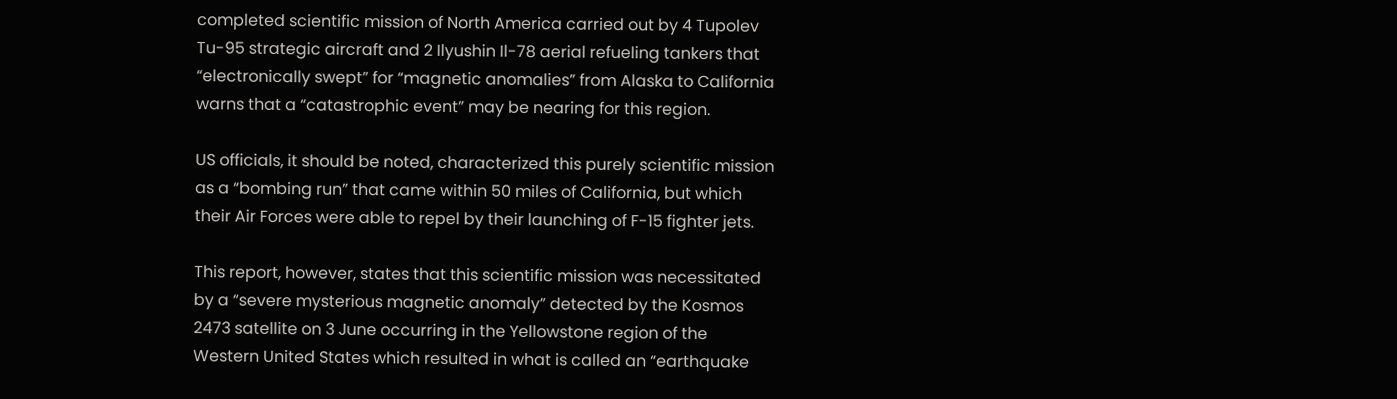completed scientific mission of North America carried out by 4 Tupolev Tu-95 strategic aircraft and 2 Ilyushin Il-78 aerial refueling tankers that “electronically swept” for “magnetic anomalies” from Alaska to California warns that a “catastrophic event” may be nearing for this region.

US officials, it should be noted, characterized this purely scientific mission as a “bombing run” that came within 50 miles of California, but which their Air Forces were able to repel by their launching of F-15 fighter jets.

This report, however, states that this scientific mission was necessitated by a “severe mysterious magnetic anomaly” detected by the Kosmos 2473 satellite on 3 June occurring in the Yellowstone region of the Western United States which resulted in what is called an “earthquake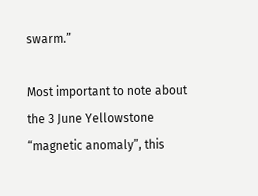swarm.”

Most important to note about the 3 June Yellowstone “magnetic anomaly”, this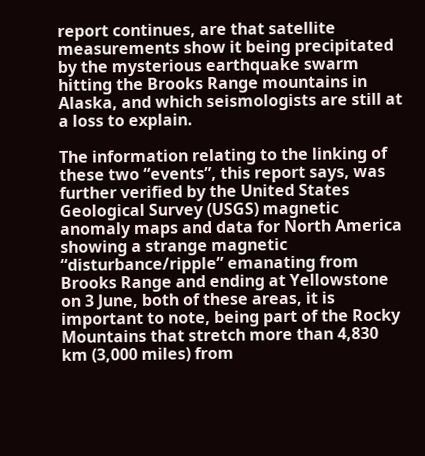report continues, are that satellite measurements show it being precipitated by the mysterious earthquake swarm hitting the Brooks Range mountains in Alaska, and which seismologists are still at a loss to explain.

The information relating to the linking of these two “events”, this report says, was further verified by the United States Geological Survey (USGS) magnetic anomaly maps and data for North America showing a strange magnetic “disturbance/ripple” emanating from Brooks Range and ending at Yellowstone on 3 June, both of these areas, it is important to note, being part of the Rocky Mountains that stretch more than 4,830 km (3,000 miles) from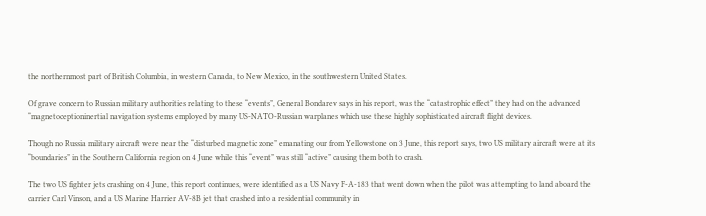the northernmost part of British Columbia, in western Canada, to New Mexico, in the southwestern United States.

Of grave concern to Russian military authorities relating to these “events”, General Bondarev says in his report, was the “catastrophic effect” they had on the advanced “magnetoceptioninertial navigation systems employed by many US-NATO-Russian warplanes which use these highly sophisticated aircraft flight devices.

Though no Russia military aircraft were near the “disturbed magnetic zone” emanating our from Yellowstone on 3 June, this report says, two US military aircraft were at its “boundaries” in the Southern California region on 4 June while this “event” was still “active” causing them both to crash.

The two US fighter jets crashing on 4 June, this report continues, were identified as a US Navy F-A-183 that went down when the pilot was attempting to land aboard the carrier Carl Vinson, and a US Marine Harrier AV-8B jet that crashed into a residential community in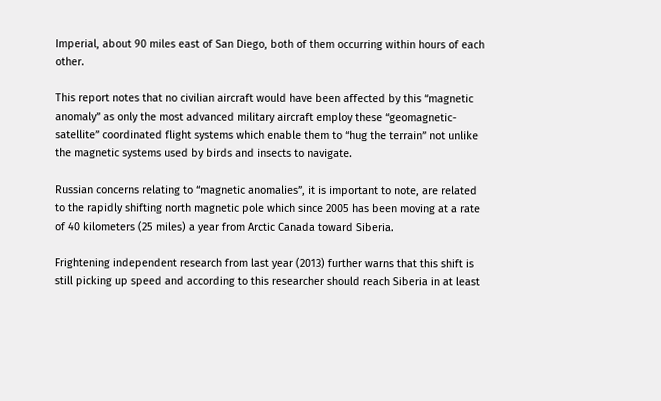Imperial, about 90 miles east of San Diego, both of them occurring within hours of each other.

This report notes that no civilian aircraft would have been affected by this “magnetic anomaly” as only the most advanced military aircraft employ these “geomagnetic-satellite” coordinated flight systems which enable them to “hug the terrain” not unlike the magnetic systems used by birds and insects to navigate.

Russian concerns relating to “magnetic anomalies”, it is important to note, are related to the rapidly shifting north magnetic pole which since 2005 has been moving at a rate of 40 kilometers (25 miles) a year from Arctic Canada toward Siberia.

Frightening independent research from last year (2013) further warns that this shift is still picking up speed and according to this researcher should reach Siberia in at least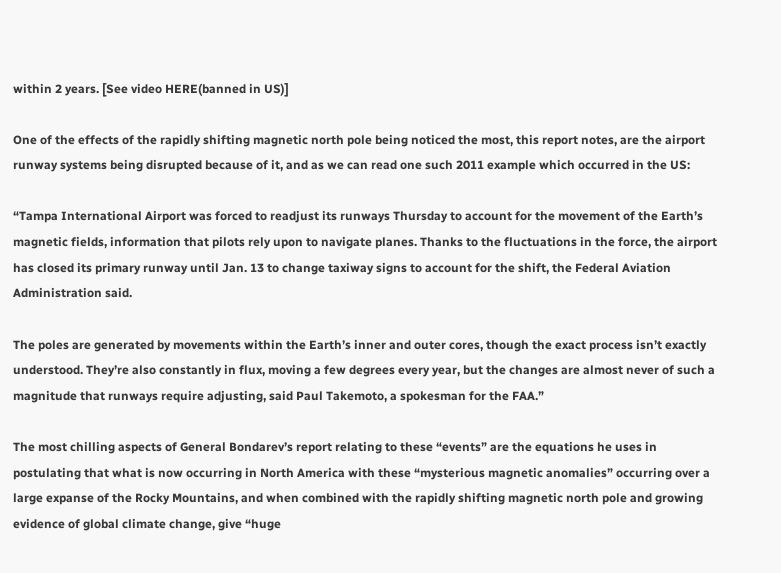within 2 years. [See video HERE(banned in US)]

One of the effects of the rapidly shifting magnetic north pole being noticed the most, this report notes, are the airport runway systems being disrupted because of it, and as we can read one such 2011 example which occurred in the US:

“Tampa International Airport was forced to readjust its runways Thursday to account for the movement of the Earth’s magnetic fields, information that pilots rely upon to navigate planes. Thanks to the fluctuations in the force, the airport has closed its primary runway until Jan. 13 to change taxiway signs to account for the shift, the Federal Aviation Administration said.

The poles are generated by movements within the Earth’s inner and outer cores, though the exact process isn’t exactly understood. They’re also constantly in flux, moving a few degrees every year, but the changes are almost never of such a magnitude that runways require adjusting, said Paul Takemoto, a spokesman for the FAA.”

The most chilling aspects of General Bondarev’s report relating to these “events” are the equations he uses in postulating that what is now occurring in North America with these “mysterious magnetic anomalies” occurring over a large expanse of the Rocky Mountains, and when combined with the rapidly shifting magnetic north pole and growing evidence of global climate change, give “huge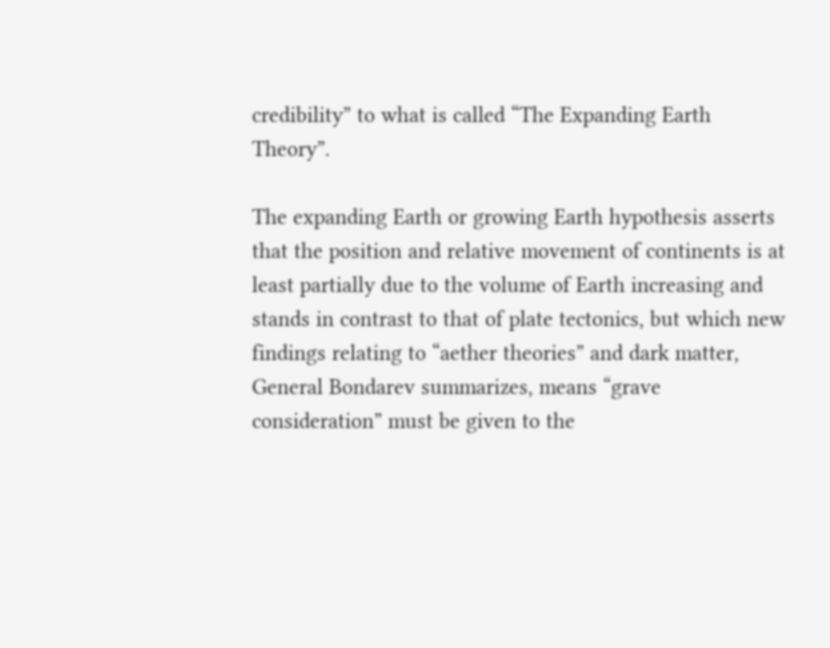credibility” to what is called “The Expanding Earth Theory”.

The expanding Earth or growing Earth hypothesis asserts that the position and relative movement of continents is at least partially due to the volume of Earth increasing and stands in contrast to that of plate tectonics, but which new findings relating to “aether theories” and dark matter, General Bondarev summarizes, means “grave consideration” must be given to the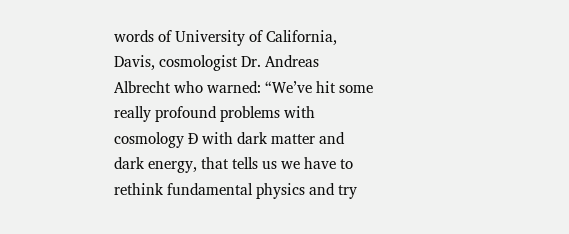words of University of California, Davis, cosmologist Dr. Andreas Albrecht who warned: “We’ve hit some really profound problems with cosmology Ð with dark matter and dark energy, that tells us we have to rethink fundamental physics and try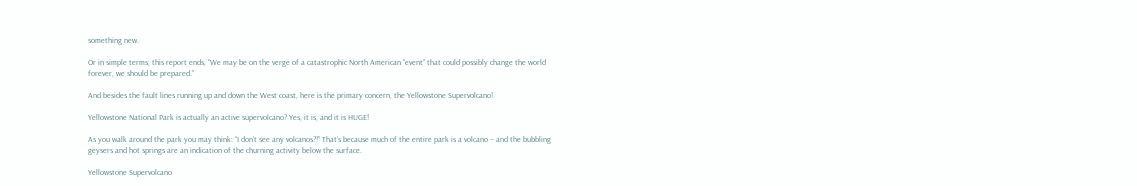something new.

Or in simple terms, this report ends, “We may be on the verge of a catastrophic North American “event” that could possibly change the world forever, we should be prepared.”

And besides the fault lines running up and down the West coast, here is the primary concern, the Yellowstone Supervolcano!

Yellowstone National Park is actually an active supervolcano? Yes, it is, and it is HUGE!

As you walk around the park you may think: “I don’t see any volcanos?!” That’s because much of the entire park is a volcano – and the bubbling geysers and hot springs are an indication of the churning activity below the surface.

Yellowstone Supervolcano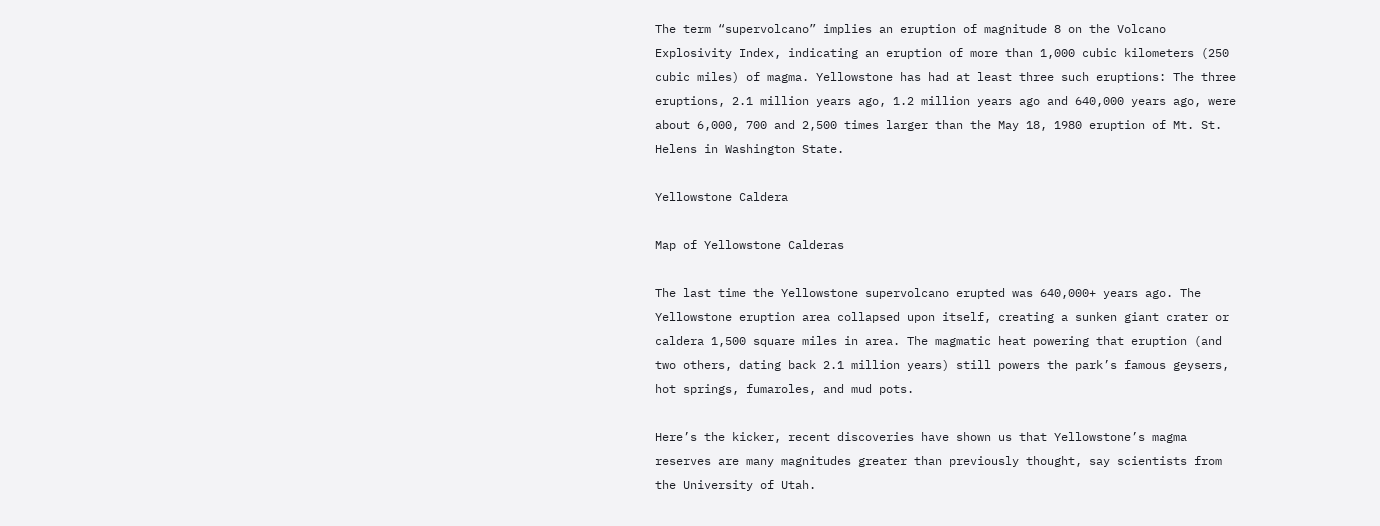The term “supervolcano” implies an eruption of magnitude 8 on the Volcano Explosivity Index, indicating an eruption of more than 1,000 cubic kilometers (250 cubic miles) of magma. Yellowstone has had at least three such eruptions: The three eruptions, 2.1 million years ago, 1.2 million years ago and 640,000 years ago, were about 6,000, 700 and 2,500 times larger than the May 18, 1980 eruption of Mt. St. Helens in Washington State.

Yellowstone Caldera

Map of Yellowstone Calderas

The last time the Yellowstone supervolcano erupted was 640,000+ years ago. The Yellowstone eruption area collapsed upon itself, creating a sunken giant crater or caldera 1,500 square miles in area. The magmatic heat powering that eruption (and two others, dating back 2.1 million years) still powers the park’s famous geysers, hot springs, fumaroles, and mud pots.

Here’s the kicker, recent discoveries have shown us that Yellowstone’s magma reserves are many magnitudes greater than previously thought, say scientists from the University of Utah.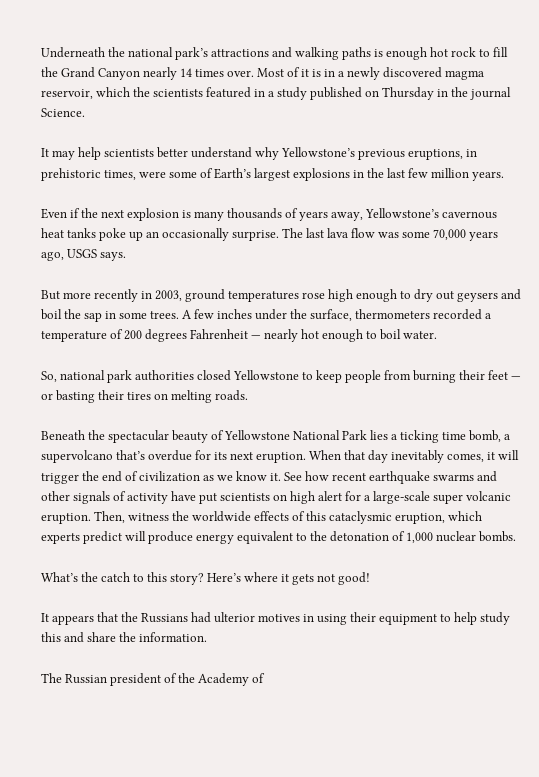Underneath the national park’s attractions and walking paths is enough hot rock to fill the Grand Canyon nearly 14 times over. Most of it is in a newly discovered magma reservoir, which the scientists featured in a study published on Thursday in the journal Science.

It may help scientists better understand why Yellowstone’s previous eruptions, in prehistoric times, were some of Earth’s largest explosions in the last few million years.

Even if the next explosion is many thousands of years away, Yellowstone’s cavernous heat tanks poke up an occasionally surprise. The last lava flow was some 70,000 years ago, USGS says.

But more recently in 2003, ground temperatures rose high enough to dry out geysers and boil the sap in some trees. A few inches under the surface, thermometers recorded a temperature of 200 degrees Fahrenheit — nearly hot enough to boil water.

So, national park authorities closed Yellowstone to keep people from burning their feet — or basting their tires on melting roads.

Beneath the spectacular beauty of Yellowstone National Park lies a ticking time bomb, a supervolcano that’s overdue for its next eruption. When that day inevitably comes, it will trigger the end of civilization as we know it. See how recent earthquake swarms and other signals of activity have put scientists on high alert for a large-scale super volcanic eruption. Then, witness the worldwide effects of this cataclysmic eruption, which experts predict will produce energy equivalent to the detonation of 1,000 nuclear bombs.

What’s the catch to this story? Here’s where it gets not good!

It appears that the Russians had ulterior motives in using their equipment to help study this and share the information.

The Russian president of the Academy of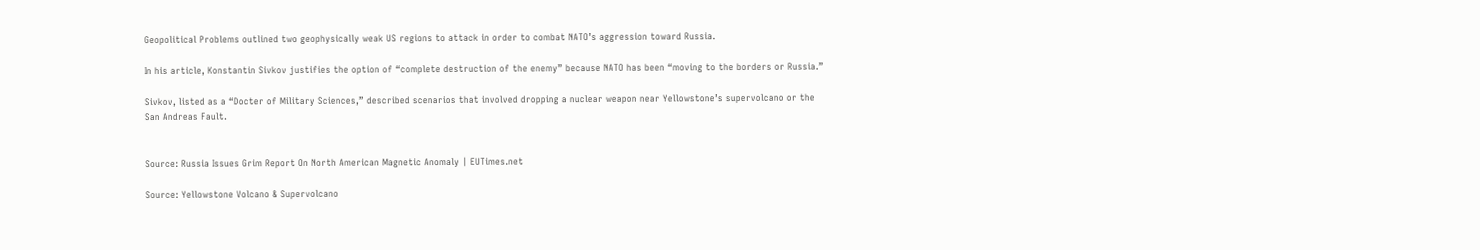Geopolitical Problems outlined two geophysically weak US regions to attack in order to combat NATO’s aggression toward Russia.

In his article, Konstantin Sivkov justifies the option of “complete destruction of the enemy” because NATO has been “moving to the borders or Russia.”

Sivkov, listed as a “Docter of Military Sciences,” described scenarios that involved dropping a nuclear weapon near Yellowstone’s supervolcano or the San Andreas Fault.


Source: Russia Issues Grim Report On North American Magnetic Anomaly | EUTimes.net

Source: Yellowstone Volcano & Supervolcano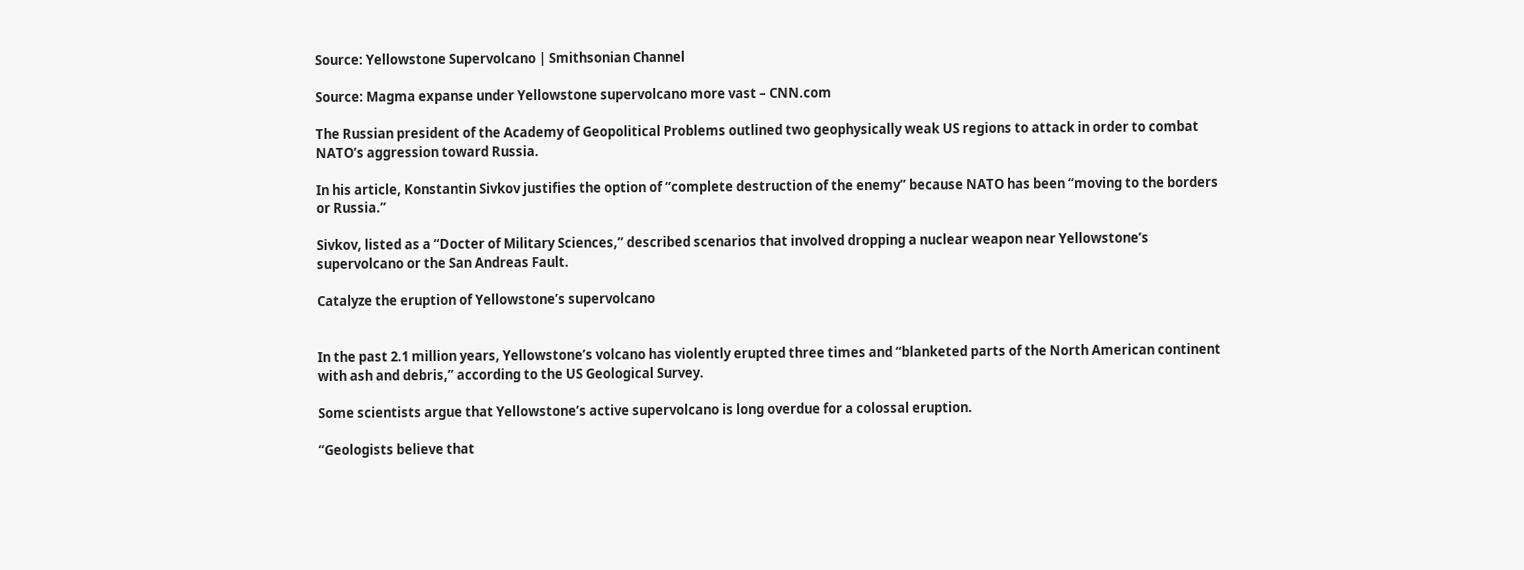Source: Yellowstone Supervolcano | Smithsonian Channel

Source: Magma expanse under Yellowstone supervolcano more vast – CNN.com

The Russian president of the Academy of Geopolitical Problems outlined two geophysically weak US regions to attack in order to combat NATO’s aggression toward Russia.

In his article, Konstantin Sivkov justifies the option of “complete destruction of the enemy” because NATO has been “moving to the borders or Russia.”

Sivkov, listed as a “Docter of Military Sciences,” described scenarios that involved dropping a nuclear weapon near Yellowstone’s supervolcano or the San Andreas Fault.

Catalyze the eruption of Yellowstone’s supervolcano


In the past 2.1 million years, Yellowstone’s volcano has violently erupted three times and “blanketed parts of the North American continent with ash and debris,” according to the US Geological Survey.

Some scientists argue that Yellowstone’s active supervolcano is long overdue for a colossal eruption.

“Geologists believe that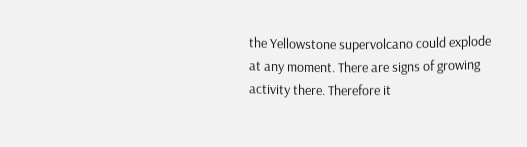the Yellowstone supervolcano could explode at any moment. There are signs of growing activity there. Therefore it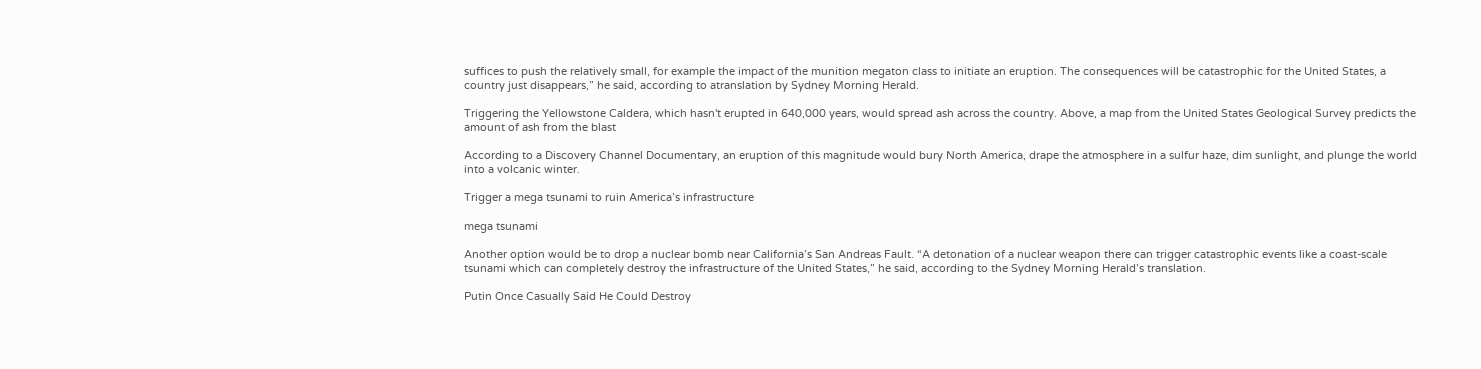suffices to push the relatively small, for example the impact of the munition megaton class to initiate an eruption. The consequences will be catastrophic for the United States, a country just disappears,” he said, according to atranslation by Sydney Morning Herald.

Triggering the Yellowstone Caldera, which hasn't erupted in 640,000 years, would spread ash across the country. Above, a map from the United States Geological Survey predicts the amount of ash from the blast

According to a Discovery Channel Documentary, an eruption of this magnitude would bury North America, drape the atmosphere in a sulfur haze, dim sunlight, and plunge the world into a volcanic winter.

Trigger a mega tsunami to ruin America’s infrastructure

mega tsunami

Another option would be to drop a nuclear bomb near California’s San Andreas Fault. “A detonation of a nuclear weapon there can trigger catastrophic events like a coast-scale tsunami which can completely destroy the infrastructure of the United States,” he said, according to the Sydney Morning Herald’s translation.

Putin Once Casually Said He Could Destroy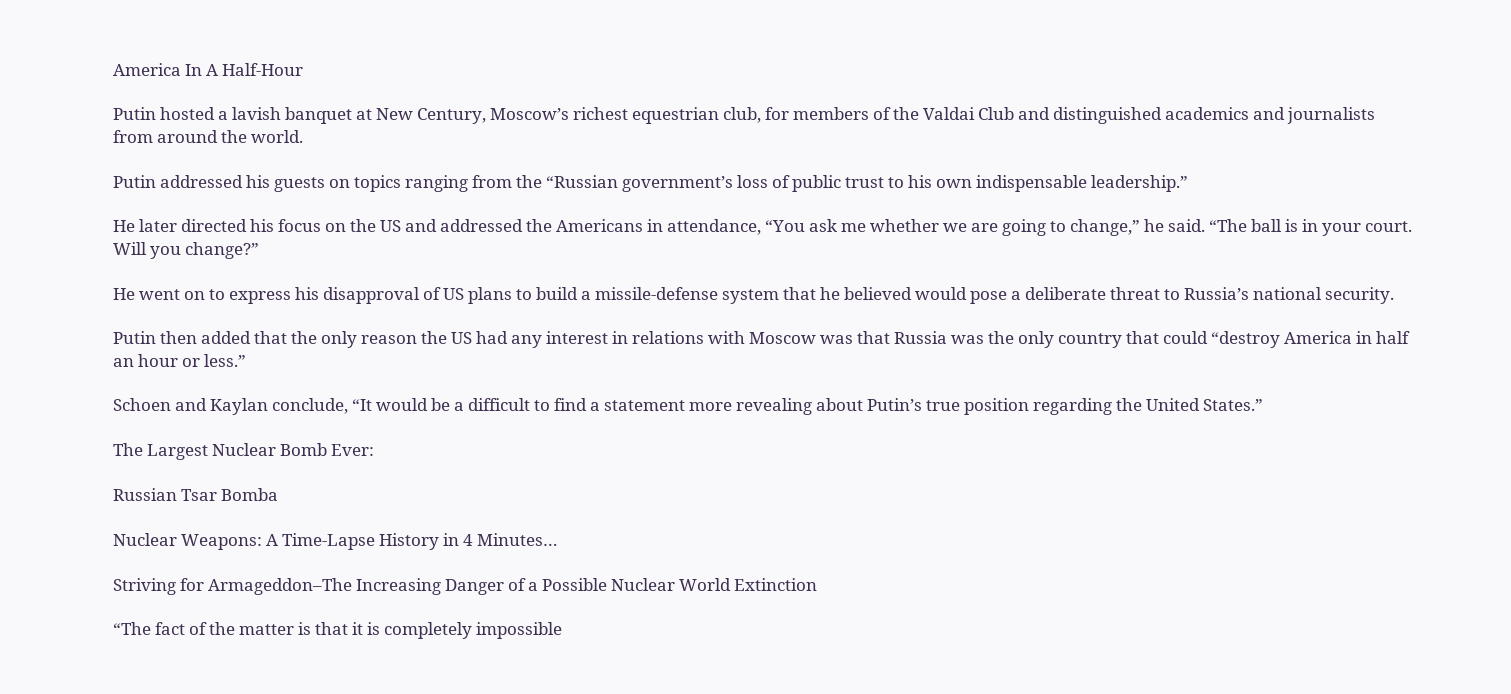America In A Half-Hour

Putin hosted a lavish banquet at New Century, Moscow’s richest equestrian club, for members of the Valdai Club and distinguished academics and journalists from around the world.

Putin addressed his guests on topics ranging from the “Russian government’s loss of public trust to his own indispensable leadership.”

He later directed his focus on the US and addressed the Americans in attendance, “You ask me whether we are going to change,” he said. “The ball is in your court. Will you change?”

He went on to express his disapproval of US plans to build a missile-defense system that he believed would pose a deliberate threat to Russia’s national security.

Putin then added that the only reason the US had any interest in relations with Moscow was that Russia was the only country that could “destroy America in half an hour or less.”

Schoen and Kaylan conclude, “It would be a difficult to find a statement more revealing about Putin’s true position regarding the United States.”

The Largest Nuclear Bomb Ever:

Russian Tsar Bomba

Nuclear Weapons: A Time-Lapse History in 4 Minutes…

Striving for Armageddon–The Increasing Danger of a Possible Nuclear World Extinction

“The fact of the matter is that it is completely impossible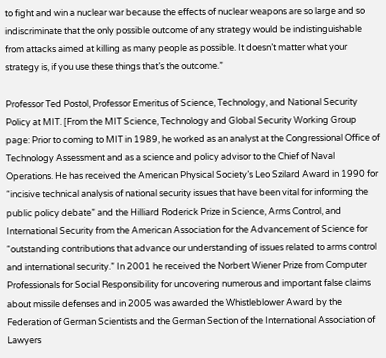to fight and win a nuclear war because the effects of nuclear weapons are so large and so indiscriminate that the only possible outcome of any strategy would be indistinguishable from attacks aimed at killing as many people as possible. It doesn’t matter what your strategy is, if you use these things that’s the outcome.”

Professor Ted Postol, Professor Emeritus of Science, Technology, and National Security Policy at MIT. [From the MIT Science, Technology and Global Security Working Group page: Prior to coming to MIT in 1989, he worked as an analyst at the Congressional Office of Technology Assessment and as a science and policy advisor to the Chief of Naval Operations. He has received the American Physical Society’s Leo Szilard Award in 1990 for “incisive technical analysis of national security issues that have been vital for informing the public policy debate” and the Hilliard Roderick Prize in Science, Arms Control, and International Security from the American Association for the Advancement of Science for “outstanding contributions that advance our understanding of issues related to arms control and international security.” In 2001 he received the Norbert Wiener Prize from Computer Professionals for Social Responsibility for uncovering numerous and important false claims about missile defenses and in 2005 was awarded the Whistleblower Award by the Federation of German Scientists and the German Section of the International Association of Lawyers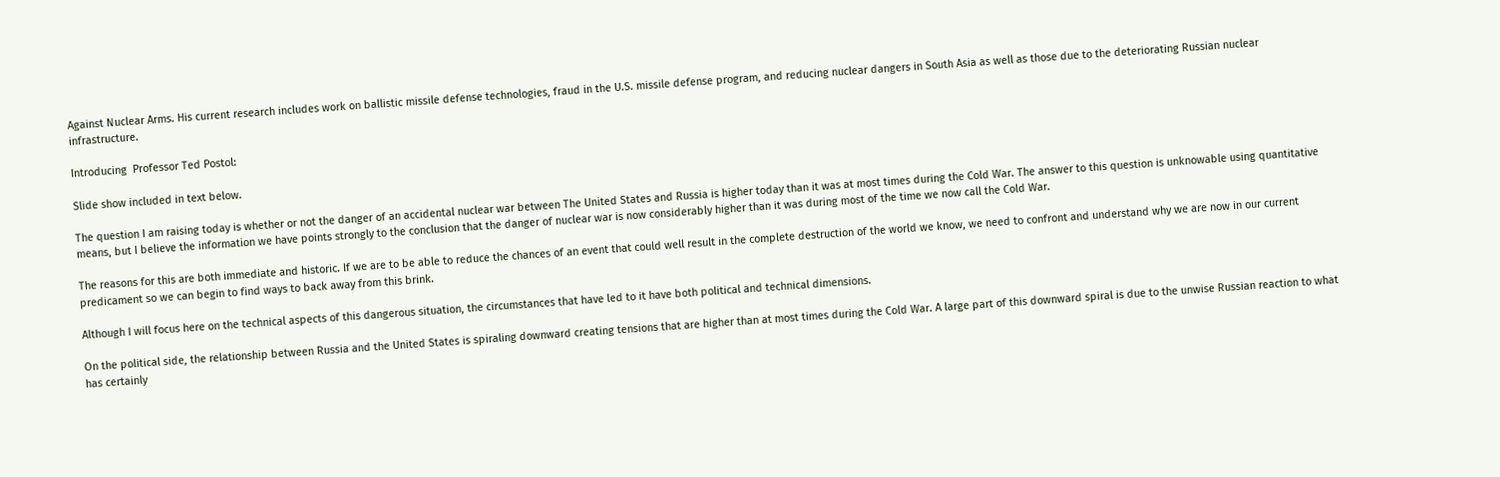Against Nuclear Arms. His current research includes work on ballistic missile defense technologies, fraud in the U.S. missile defense program, and reducing nuclear dangers in South Asia as well as those due to the deteriorating Russian nuclear infrastructure.

Introducing  Professor Ted Postol:

Slide show included in text below.

The question I am raising today is whether or not the danger of an accidental nuclear war between The United States and Russia is higher today than it was at most times during the Cold War. The answer to this question is unknowable using quantitative means, but I believe the information we have points strongly to the conclusion that the danger of nuclear war is now considerably higher than it was during most of the time we now call the Cold War.

The reasons for this are both immediate and historic. If we are to be able to reduce the chances of an event that could well result in the complete destruction of the world we know, we need to confront and understand why we are now in our current predicament so we can begin to find ways to back away from this brink.

Although I will focus here on the technical aspects of this dangerous situation, the circumstances that have led to it have both political and technical dimensions.

On the political side, the relationship between Russia and the United States is spiraling downward creating tensions that are higher than at most times during the Cold War. A large part of this downward spiral is due to the unwise Russian reaction to what has certainly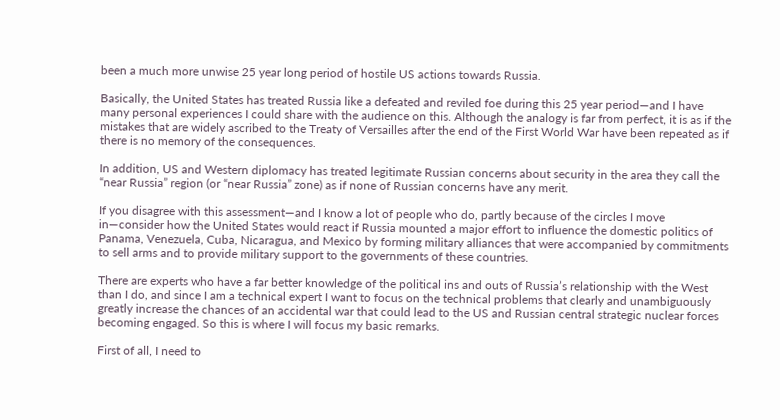been a much more unwise 25 year long period of hostile US actions towards Russia.

Basically, the United States has treated Russia like a defeated and reviled foe during this 25 year period—and I have many personal experiences I could share with the audience on this. Although the analogy is far from perfect, it is as if the mistakes that are widely ascribed to the Treaty of Versailles after the end of the First World War have been repeated as if there is no memory of the consequences.

In addition, US and Western diplomacy has treated legitimate Russian concerns about security in the area they call the “near Russia” region (or “near Russia” zone) as if none of Russian concerns have any merit.

If you disagree with this assessment—and I know a lot of people who do, partly because of the circles I move in—consider how the United States would react if Russia mounted a major effort to influence the domestic politics of Panama, Venezuela, Cuba, Nicaragua, and Mexico by forming military alliances that were accompanied by commitments to sell arms and to provide military support to the governments of these countries.

There are experts who have a far better knowledge of the political ins and outs of Russia’s relationship with the West than I do, and since I am a technical expert I want to focus on the technical problems that clearly and unambiguously greatly increase the chances of an accidental war that could lead to the US and Russian central strategic nuclear forces becoming engaged. So this is where I will focus my basic remarks.

First of all, I need to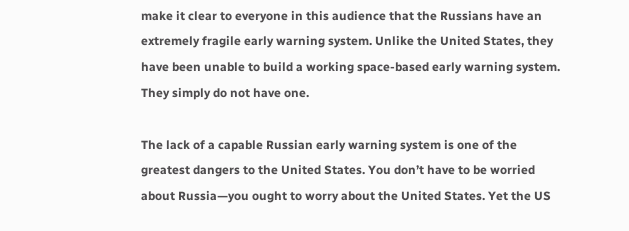make it clear to everyone in this audience that the Russians have an extremely fragile early warning system. Unlike the United States, they have been unable to build a working space-based early warning system. They simply do not have one.

The lack of a capable Russian early warning system is one of the greatest dangers to the United States. You don’t have to be worried about Russia—you ought to worry about the United States. Yet the US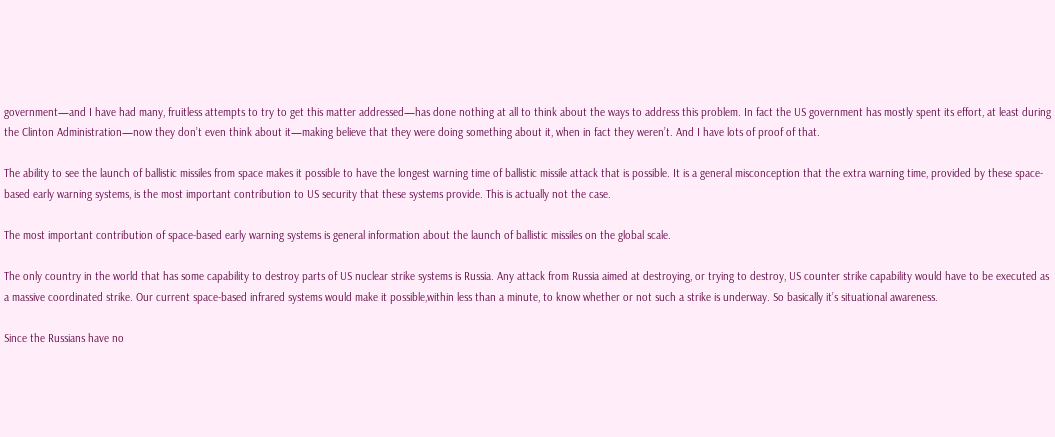government—and I have had many, fruitless attempts to try to get this matter addressed—has done nothing at all to think about the ways to address this problem. In fact the US government has mostly spent its effort, at least during the Clinton Administration—now they don’t even think about it—making believe that they were doing something about it, when in fact they weren’t. And I have lots of proof of that.

The ability to see the launch of ballistic missiles from space makes it possible to have the longest warning time of ballistic missile attack that is possible. It is a general misconception that the extra warning time, provided by these space-based early warning systems, is the most important contribution to US security that these systems provide. This is actually not the case.

The most important contribution of space-based early warning systems is general information about the launch of ballistic missiles on the global scale.

The only country in the world that has some capability to destroy parts of US nuclear strike systems is Russia. Any attack from Russia aimed at destroying, or trying to destroy, US counter strike capability would have to be executed as a massive coordinated strike. Our current space-based infrared systems would make it possible,within less than a minute, to know whether or not such a strike is underway. So basically it’s situational awareness.

Since the Russians have no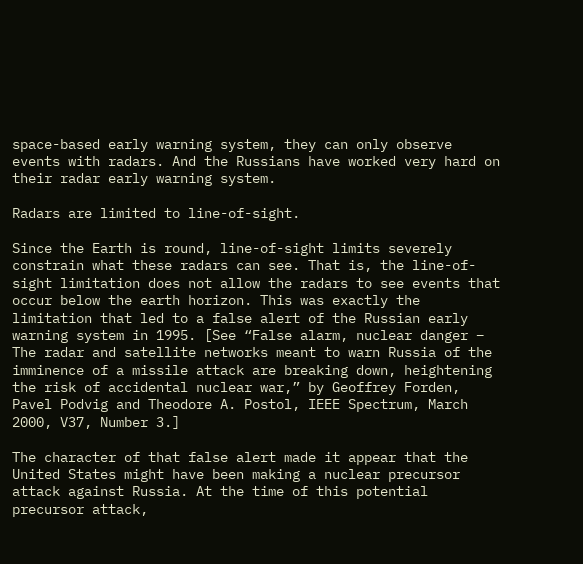space-based early warning system, they can only observe events with radars. And the Russians have worked very hard on their radar early warning system.

Radars are limited to line-of-sight.

Since the Earth is round, line-of-sight limits severely constrain what these radars can see. That is, the line-of-sight limitation does not allow the radars to see events that occur below the earth horizon. This was exactly the limitation that led to a false alert of the Russian early warning system in 1995. [See “False alarm, nuclear danger – The radar and satellite networks meant to warn Russia of the imminence of a missile attack are breaking down, heightening the risk of accidental nuclear war,” by Geoffrey Forden, Pavel Podvig and Theodore A. Postol, IEEE Spectrum, March 2000, V37, Number 3.]

The character of that false alert made it appear that the United States might have been making a nuclear precursor attack against Russia. At the time of this potential precursor attack,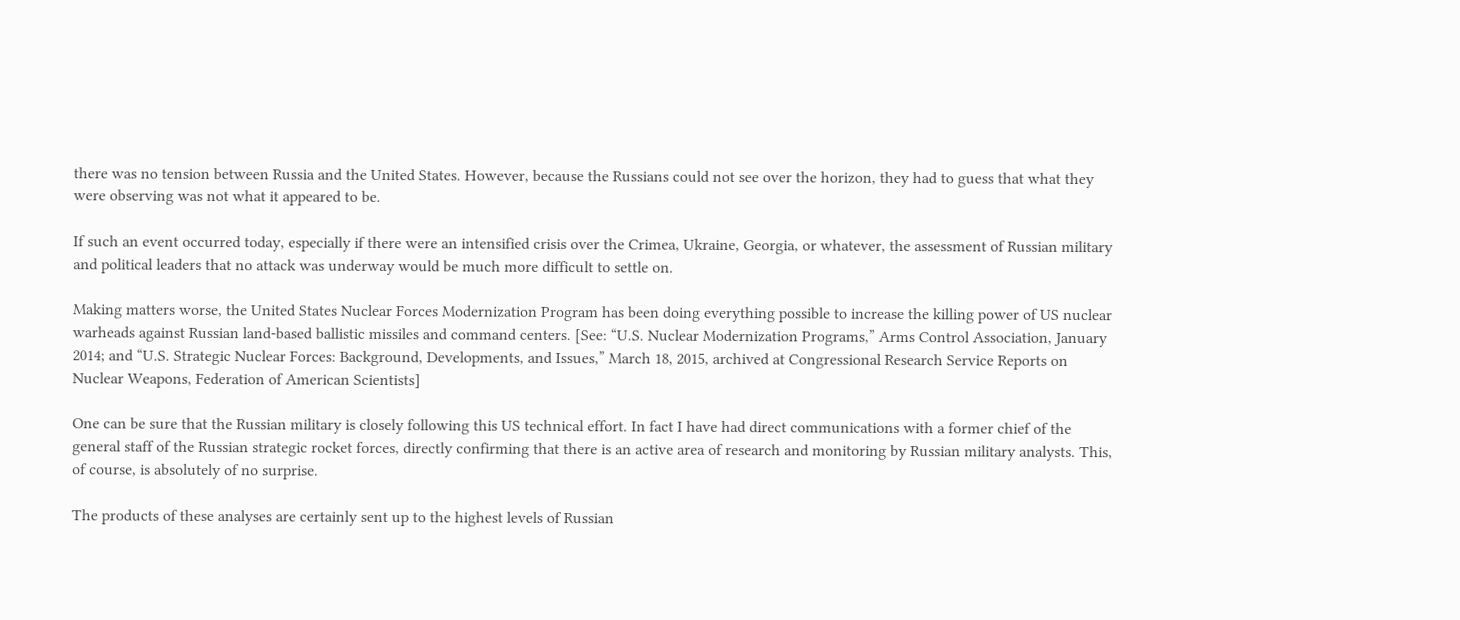there was no tension between Russia and the United States. However, because the Russians could not see over the horizon, they had to guess that what they were observing was not what it appeared to be.

If such an event occurred today, especially if there were an intensified crisis over the Crimea, Ukraine, Georgia, or whatever, the assessment of Russian military and political leaders that no attack was underway would be much more difficult to settle on.

Making matters worse, the United States Nuclear Forces Modernization Program has been doing everything possible to increase the killing power of US nuclear warheads against Russian land-based ballistic missiles and command centers. [See: “U.S. Nuclear Modernization Programs,” Arms Control Association, January 2014; and “U.S. Strategic Nuclear Forces: Background, Developments, and Issues,” March 18, 2015, archived at Congressional Research Service Reports on Nuclear Weapons, Federation of American Scientists]

One can be sure that the Russian military is closely following this US technical effort. In fact I have had direct communications with a former chief of the general staff of the Russian strategic rocket forces, directly confirming that there is an active area of research and monitoring by Russian military analysts. This, of course, is absolutely of no surprise.

The products of these analyses are certainly sent up to the highest levels of Russian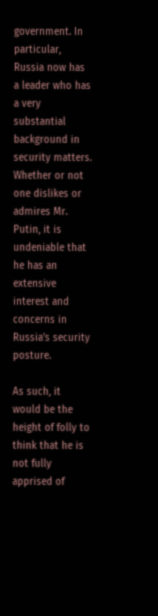government. In particular, Russia now has a leader who has a very substantial background in security matters. Whether or not one dislikes or admires Mr. Putin, it is undeniable that he has an extensive interest and concerns in Russia’s security posture.

As such, it would be the height of folly to think that he is not fully apprised of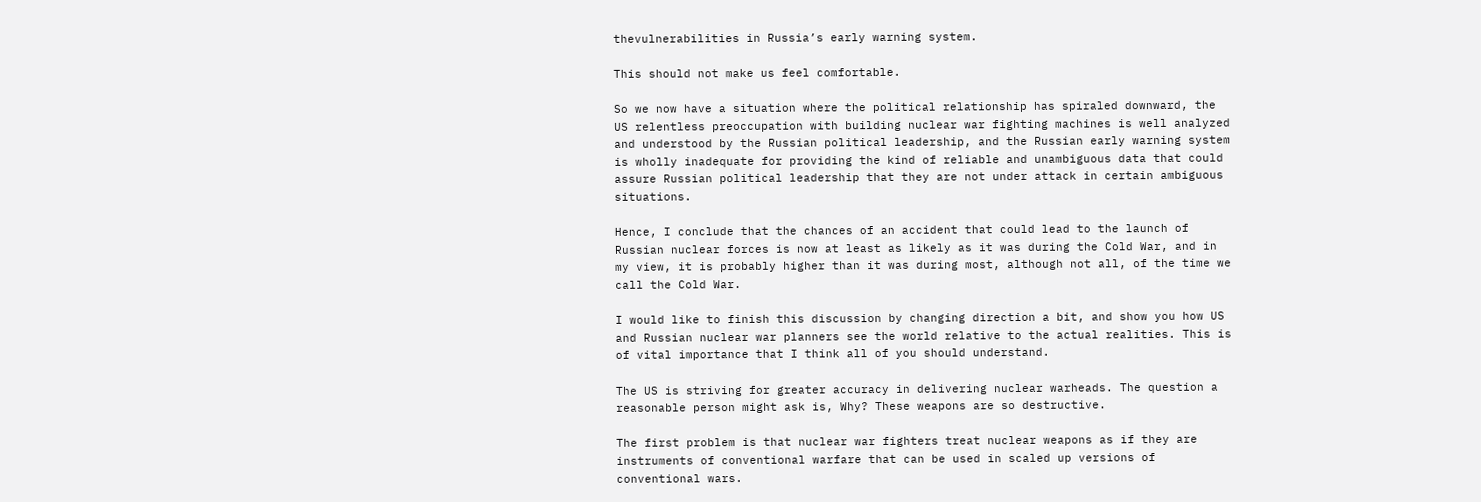thevulnerabilities in Russia’s early warning system.

This should not make us feel comfortable.

So we now have a situation where the political relationship has spiraled downward, the US relentless preoccupation with building nuclear war fighting machines is well analyzed and understood by the Russian political leadership, and the Russian early warning system is wholly inadequate for providing the kind of reliable and unambiguous data that could assure Russian political leadership that they are not under attack in certain ambiguous situations.

Hence, I conclude that the chances of an accident that could lead to the launch of Russian nuclear forces is now at least as likely as it was during the Cold War, and in my view, it is probably higher than it was during most, although not all, of the time we call the Cold War.

I would like to finish this discussion by changing direction a bit, and show you how US and Russian nuclear war planners see the world relative to the actual realities. This is of vital importance that I think all of you should understand.

The US is striving for greater accuracy in delivering nuclear warheads. The question a reasonable person might ask is, Why? These weapons are so destructive.

The first problem is that nuclear war fighters treat nuclear weapons as if they are instruments of conventional warfare that can be used in scaled up versions of conventional wars.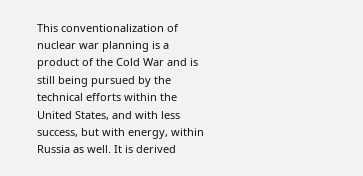This conventionalization of nuclear war planning is a product of the Cold War and is still being pursued by the technical efforts within the United States, and with less success, but with energy, within Russia as well. It is derived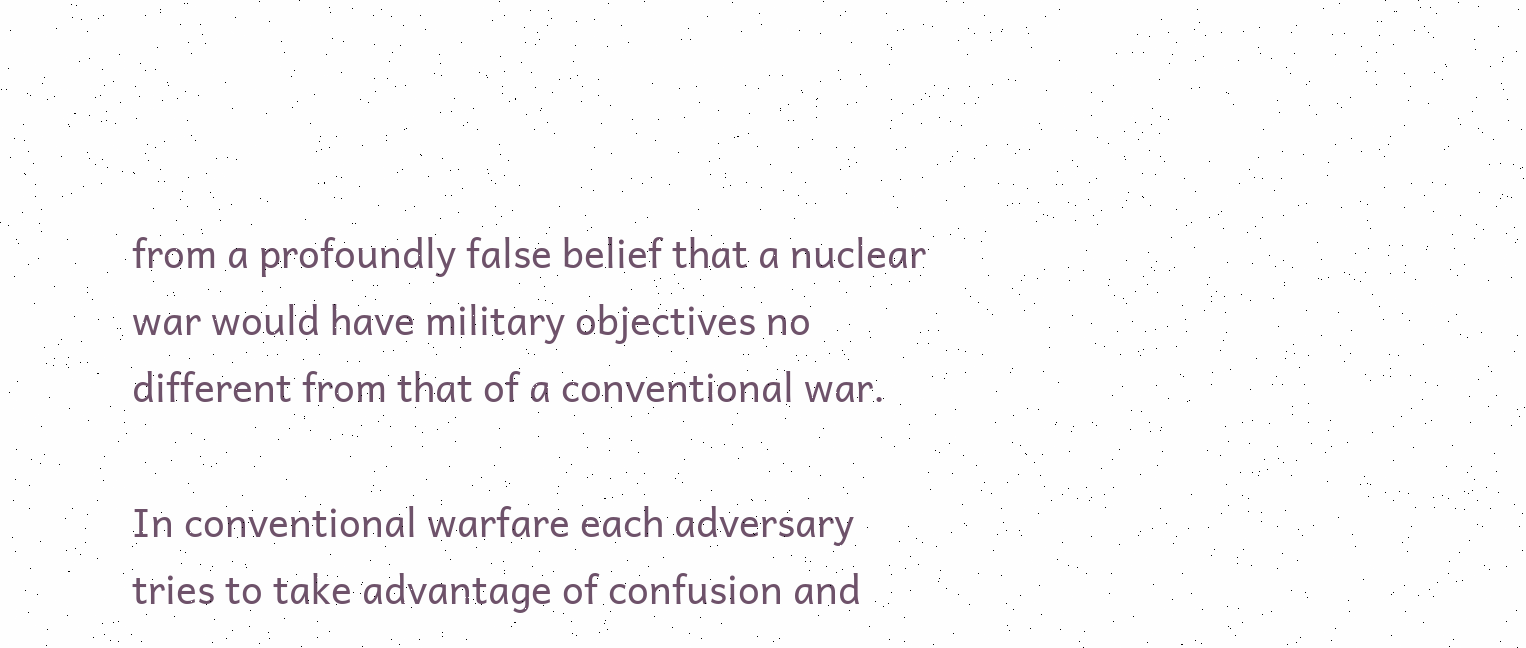from a profoundly false belief that a nuclear war would have military objectives no different from that of a conventional war.

In conventional warfare each adversary tries to take advantage of confusion and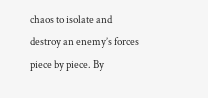chaos to isolate and destroy an enemy’s forces piece by piece. By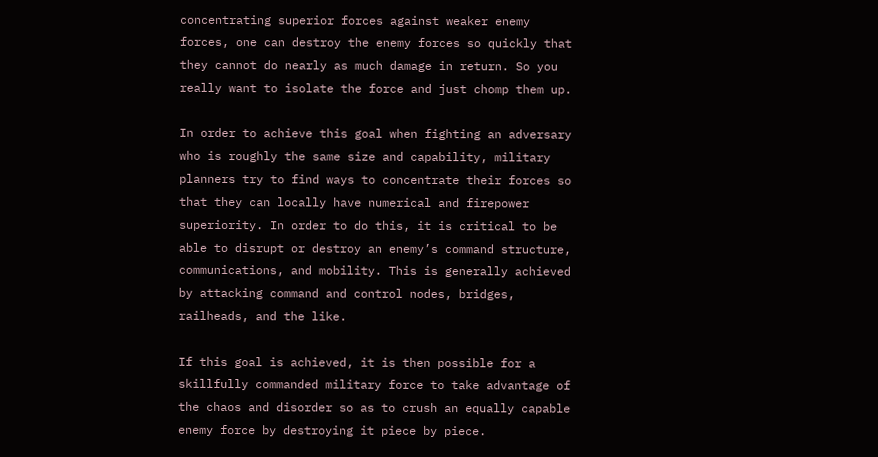concentrating superior forces against weaker enemy forces, one can destroy the enemy forces so quickly that they cannot do nearly as much damage in return. So you really want to isolate the force and just chomp them up.

In order to achieve this goal when fighting an adversary who is roughly the same size and capability, military planners try to find ways to concentrate their forces so that they can locally have numerical and firepower superiority. In order to do this, it is critical to be able to disrupt or destroy an enemy’s command structure, communications, and mobility. This is generally achieved by attacking command and control nodes, bridges, railheads, and the like.

If this goal is achieved, it is then possible for a skillfully commanded military force to take advantage of the chaos and disorder so as to crush an equally capable enemy force by destroying it piece by piece.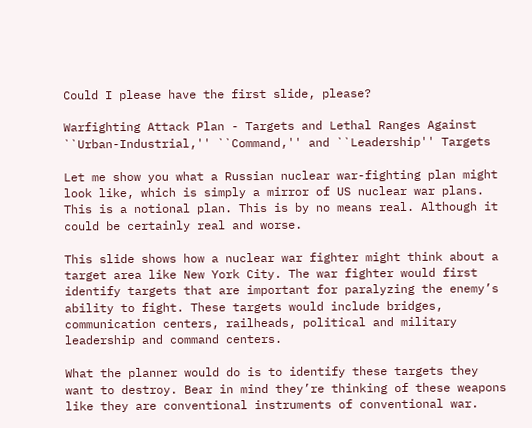Could I please have the first slide, please?

Warfighting Attack Plan - Targets and Lethal Ranges Against ``Urban-Industrial,'' ``Command,'' and ``Leadership'' Targets

Let me show you what a Russian nuclear war-fighting plan might look like, which is simply a mirror of US nuclear war plans. This is a notional plan. This is by no means real. Although it could be certainly real and worse.

This slide shows how a nuclear war fighter might think about a target area like New York City. The war fighter would first identify targets that are important for paralyzing the enemy’s ability to fight. These targets would include bridges, communication centers, railheads, political and military leadership and command centers.

What the planner would do is to identify these targets they want to destroy. Bear in mind they’re thinking of these weapons like they are conventional instruments of conventional war.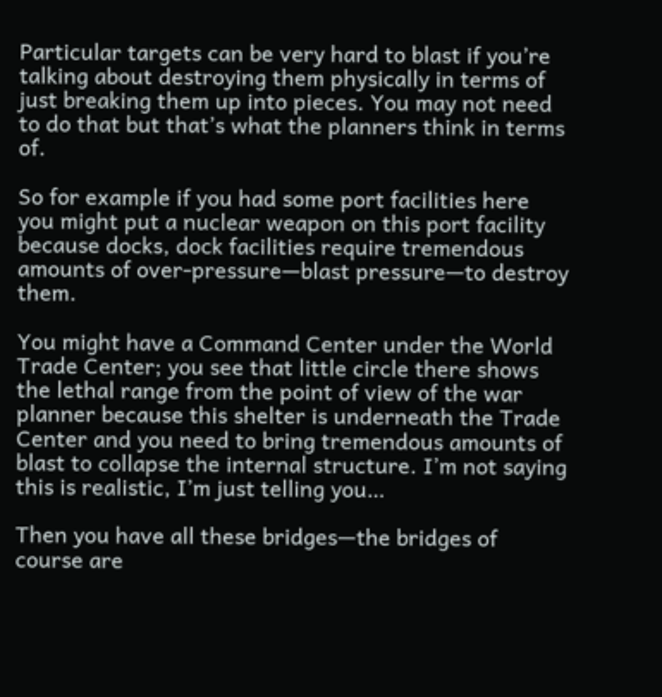Particular targets can be very hard to blast if you’re talking about destroying them physically in terms of just breaking them up into pieces. You may not need to do that but that’s what the planners think in terms of.

So for example if you had some port facilities here you might put a nuclear weapon on this port facility because docks, dock facilities require tremendous amounts of over-pressure—blast pressure—to destroy them.

You might have a Command Center under the World Trade Center; you see that little circle there shows the lethal range from the point of view of the war planner because this shelter is underneath the Trade Center and you need to bring tremendous amounts of blast to collapse the internal structure. I’m not saying this is realistic, I’m just telling you…

Then you have all these bridges—the bridges of course are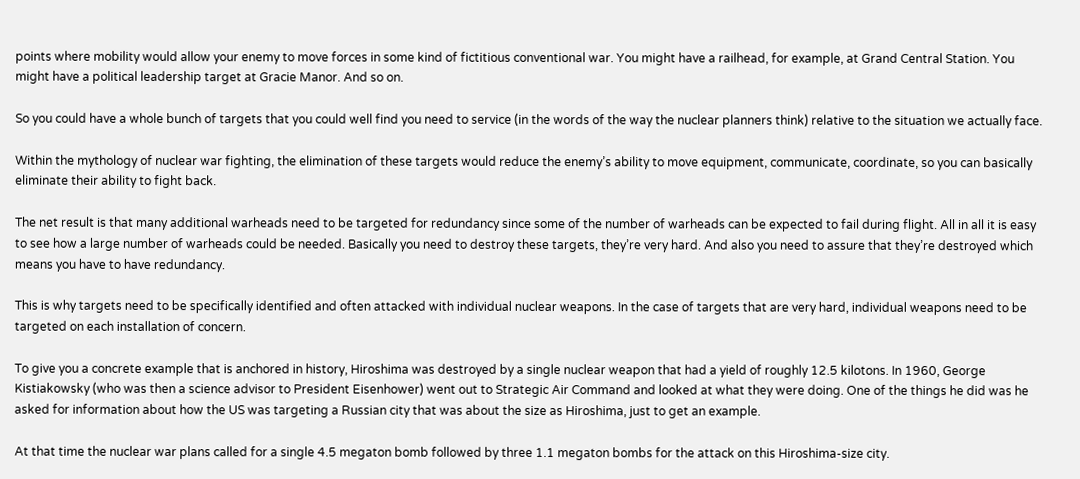points where mobility would allow your enemy to move forces in some kind of fictitious conventional war. You might have a railhead, for example, at Grand Central Station. You might have a political leadership target at Gracie Manor. And so on.

So you could have a whole bunch of targets that you could well find you need to service (in the words of the way the nuclear planners think) relative to the situation we actually face.

Within the mythology of nuclear war fighting, the elimination of these targets would reduce the enemy’s ability to move equipment, communicate, coordinate, so you can basically eliminate their ability to fight back.

The net result is that many additional warheads need to be targeted for redundancy since some of the number of warheads can be expected to fail during flight. All in all it is easy to see how a large number of warheads could be needed. Basically you need to destroy these targets, they’re very hard. And also you need to assure that they’re destroyed which means you have to have redundancy.

This is why targets need to be specifically identified and often attacked with individual nuclear weapons. In the case of targets that are very hard, individual weapons need to be targeted on each installation of concern.

To give you a concrete example that is anchored in history, Hiroshima was destroyed by a single nuclear weapon that had a yield of roughly 12.5 kilotons. In 1960, George Kistiakowsky (who was then a science advisor to President Eisenhower) went out to Strategic Air Command and looked at what they were doing. One of the things he did was he asked for information about how the US was targeting a Russian city that was about the size as Hiroshima, just to get an example.

At that time the nuclear war plans called for a single 4.5 megaton bomb followed by three 1.1 megaton bombs for the attack on this Hiroshima-size city.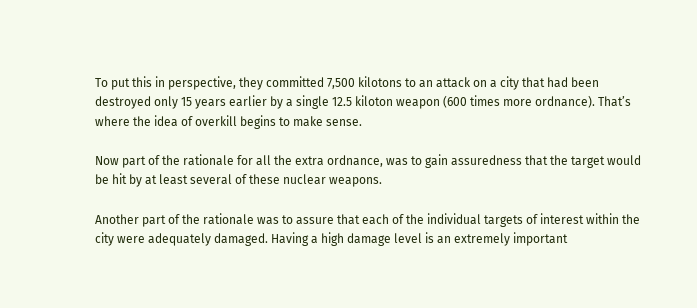To put this in perspective, they committed 7,500 kilotons to an attack on a city that had been destroyed only 15 years earlier by a single 12.5 kiloton weapon (600 times more ordnance). That’s where the idea of overkill begins to make sense.

Now part of the rationale for all the extra ordnance, was to gain assuredness that the target would be hit by at least several of these nuclear weapons.

Another part of the rationale was to assure that each of the individual targets of interest within the city were adequately damaged. Having a high damage level is an extremely important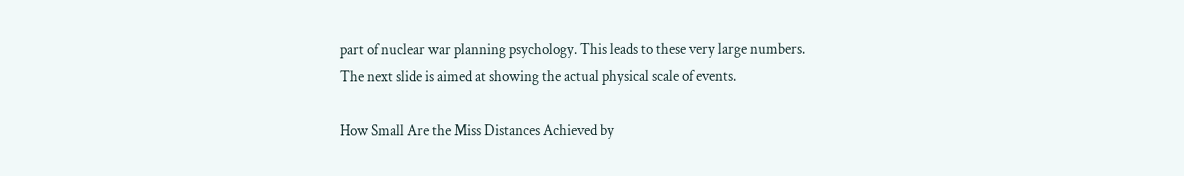part of nuclear war planning psychology. This leads to these very large numbers. The next slide is aimed at showing the actual physical scale of events.

How Small Are the Miss Distances Achieved by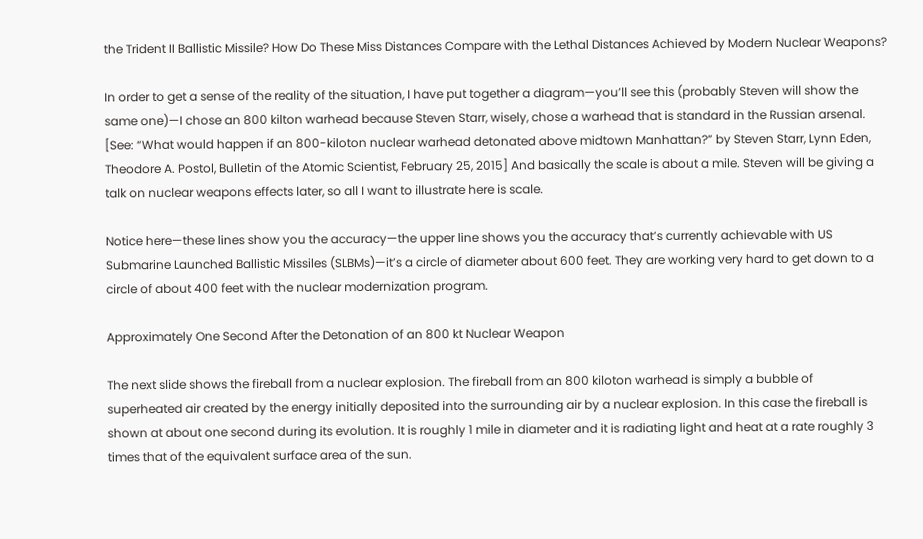the Trident II Ballistic Missile? How Do These Miss Distances Compare with the Lethal Distances Achieved by Modern Nuclear Weapons?

In order to get a sense of the reality of the situation, I have put together a diagram—you’ll see this (probably Steven will show the same one)—I chose an 800 kilton warhead because Steven Starr, wisely, chose a warhead that is standard in the Russian arsenal. [See: “What would happen if an 800-kiloton nuclear warhead detonated above midtown Manhattan?” by Steven Starr, Lynn Eden, Theodore A. Postol, Bulletin of the Atomic Scientist, February 25, 2015] And basically the scale is about a mile. Steven will be giving a talk on nuclear weapons effects later, so all I want to illustrate here is scale.

Notice here—these lines show you the accuracy—the upper line shows you the accuracy that’s currently achievable with US Submarine Launched Ballistic Missiles (SLBMs)—it’s a circle of diameter about 600 feet. They are working very hard to get down to a circle of about 400 feet with the nuclear modernization program.

Approximately One Second After the Detonation of an 800 kt Nuclear Weapon

The next slide shows the fireball from a nuclear explosion. The fireball from an 800 kiloton warhead is simply a bubble of superheated air created by the energy initially deposited into the surrounding air by a nuclear explosion. In this case the fireball is shown at about one second during its evolution. It is roughly 1 mile in diameter and it is radiating light and heat at a rate roughly 3 times that of the equivalent surface area of the sun.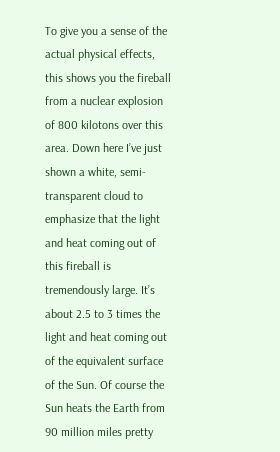To give you a sense of the actual physical effects, this shows you the fireball from a nuclear explosion of 800 kilotons over this area. Down here I’ve just shown a white, semi-transparent cloud to emphasize that the light and heat coming out of this fireball is tremendously large. It’s about 2.5 to 3 times the light and heat coming out of the equivalent surface of the Sun. Of course the Sun heats the Earth from 90 million miles pretty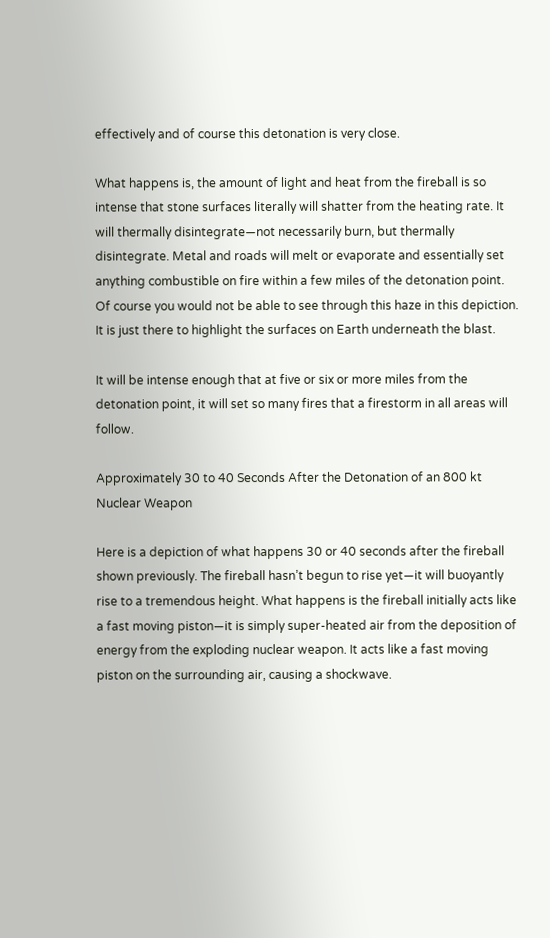effectively and of course this detonation is very close.

What happens is, the amount of light and heat from the fireball is so intense that stone surfaces literally will shatter from the heating rate. It will thermally disintegrate—not necessarily burn, but thermally disintegrate. Metal and roads will melt or evaporate and essentially set anything combustible on fire within a few miles of the detonation point. Of course you would not be able to see through this haze in this depiction. It is just there to highlight the surfaces on Earth underneath the blast.

It will be intense enough that at five or six or more miles from the detonation point, it will set so many fires that a firestorm in all areas will follow.

Approximately 30 to 40 Seconds After the Detonation of an 800 kt Nuclear Weapon

Here is a depiction of what happens 30 or 40 seconds after the fireball shown previously. The fireball hasn’t begun to rise yet—it will buoyantly rise to a tremendous height. What happens is the fireball initially acts like a fast moving piston—it is simply super-heated air from the deposition of energy from the exploding nuclear weapon. It acts like a fast moving piston on the surrounding air, causing a shockwave.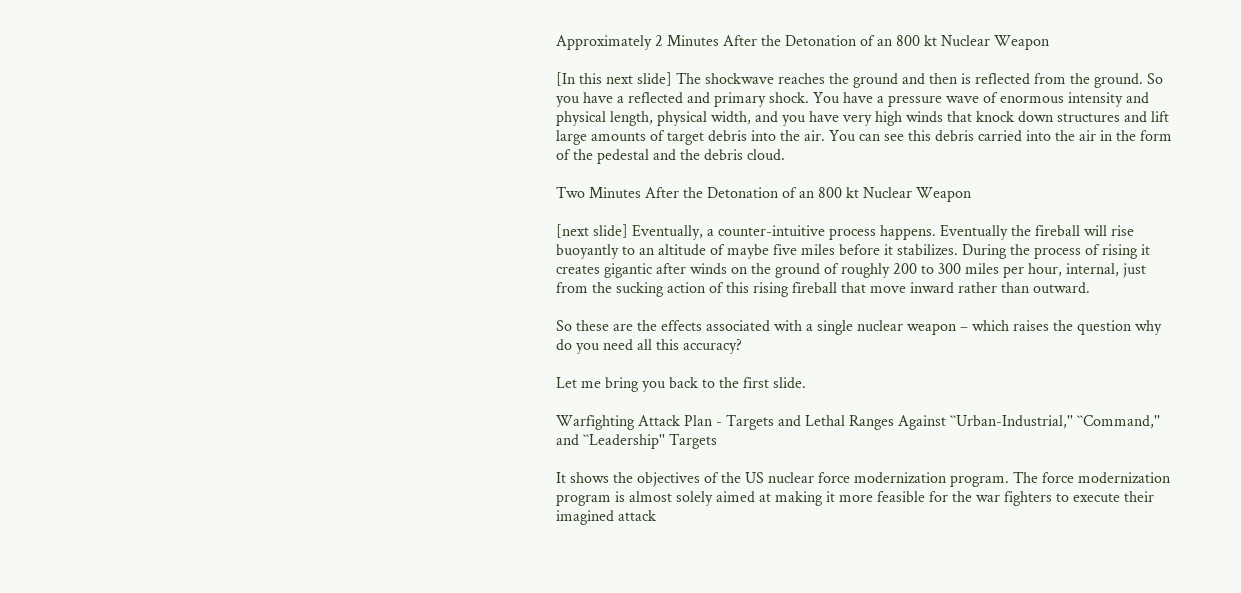Approximately 2 Minutes After the Detonation of an 800 kt Nuclear Weapon

[In this next slide] The shockwave reaches the ground and then is reflected from the ground. So you have a reflected and primary shock. You have a pressure wave of enormous intensity and physical length, physical width, and you have very high winds that knock down structures and lift large amounts of target debris into the air. You can see this debris carried into the air in the form of the pedestal and the debris cloud.

Two Minutes After the Detonation of an 800 kt Nuclear Weapon

[next slide] Eventually, a counter-intuitive process happens. Eventually the fireball will rise buoyantly to an altitude of maybe five miles before it stabilizes. During the process of rising it creates gigantic after winds on the ground of roughly 200 to 300 miles per hour, internal, just from the sucking action of this rising fireball that move inward rather than outward.

So these are the effects associated with a single nuclear weapon – which raises the question why do you need all this accuracy?

Let me bring you back to the first slide.

Warfighting Attack Plan - Targets and Lethal Ranges Against ``Urban-Industrial,'' ``Command,'' and ``Leadership'' Targets

It shows the objectives of the US nuclear force modernization program. The force modernization program is almost solely aimed at making it more feasible for the war fighters to execute their imagined attack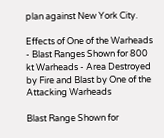plan against New York City.

Effects of One of the Warheads - Blast Ranges Shown for 800 kt Warheads - Area Destroyed by Fire and Blast by One of the Attacking Warheads

Blast Range Shown for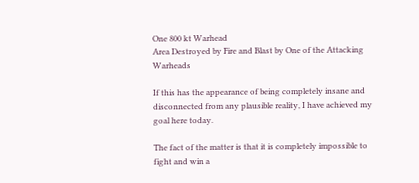One 800 kt Warhead
Area Destroyed by Fire and Blast by One of the Attacking Warheads

If this has the appearance of being completely insane and disconnected from any plausible reality, I have achieved my goal here today.

The fact of the matter is that it is completely impossible to fight and win a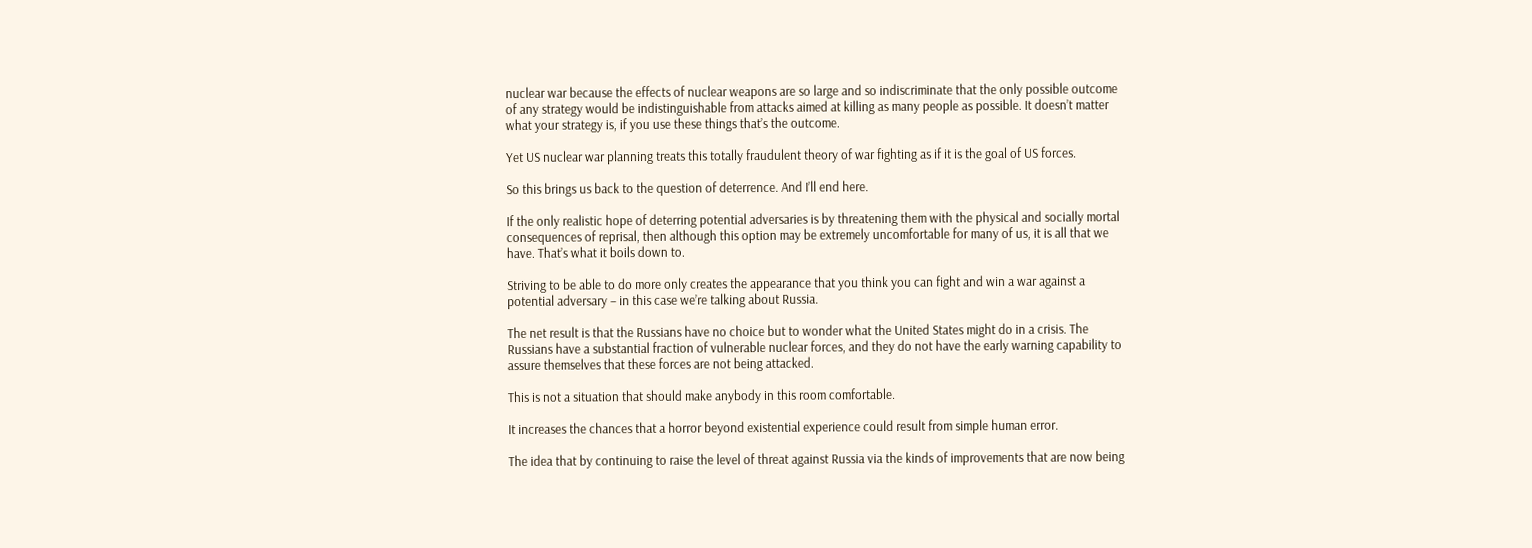nuclear war because the effects of nuclear weapons are so large and so indiscriminate that the only possible outcome of any strategy would be indistinguishable from attacks aimed at killing as many people as possible. It doesn’t matter what your strategy is, if you use these things that’s the outcome.

Yet US nuclear war planning treats this totally fraudulent theory of war fighting as if it is the goal of US forces.

So this brings us back to the question of deterrence. And I’ll end here.

If the only realistic hope of deterring potential adversaries is by threatening them with the physical and socially mortal consequences of reprisal, then although this option may be extremely uncomfortable for many of us, it is all that we have. That’s what it boils down to.

Striving to be able to do more only creates the appearance that you think you can fight and win a war against a potential adversary – in this case we’re talking about Russia.

The net result is that the Russians have no choice but to wonder what the United States might do in a crisis. The Russians have a substantial fraction of vulnerable nuclear forces, and they do not have the early warning capability to assure themselves that these forces are not being attacked.

This is not a situation that should make anybody in this room comfortable.

It increases the chances that a horror beyond existential experience could result from simple human error.

The idea that by continuing to raise the level of threat against Russia via the kinds of improvements that are now being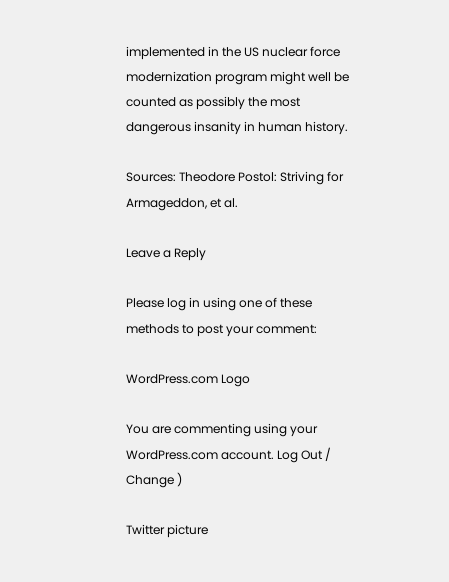implemented in the US nuclear force modernization program might well be counted as possibly the most dangerous insanity in human history.

Sources: Theodore Postol: Striving for Armageddon, et al.

Leave a Reply

Please log in using one of these methods to post your comment:

WordPress.com Logo

You are commenting using your WordPress.com account. Log Out /  Change )

Twitter picture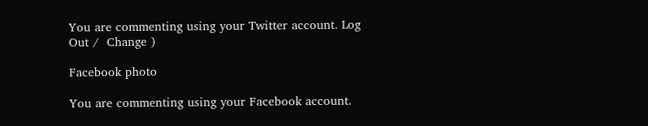You are commenting using your Twitter account. Log Out /  Change )

Facebook photo

You are commenting using your Facebook account.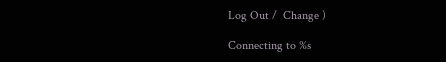Log Out /  Change )

Connecting to %s